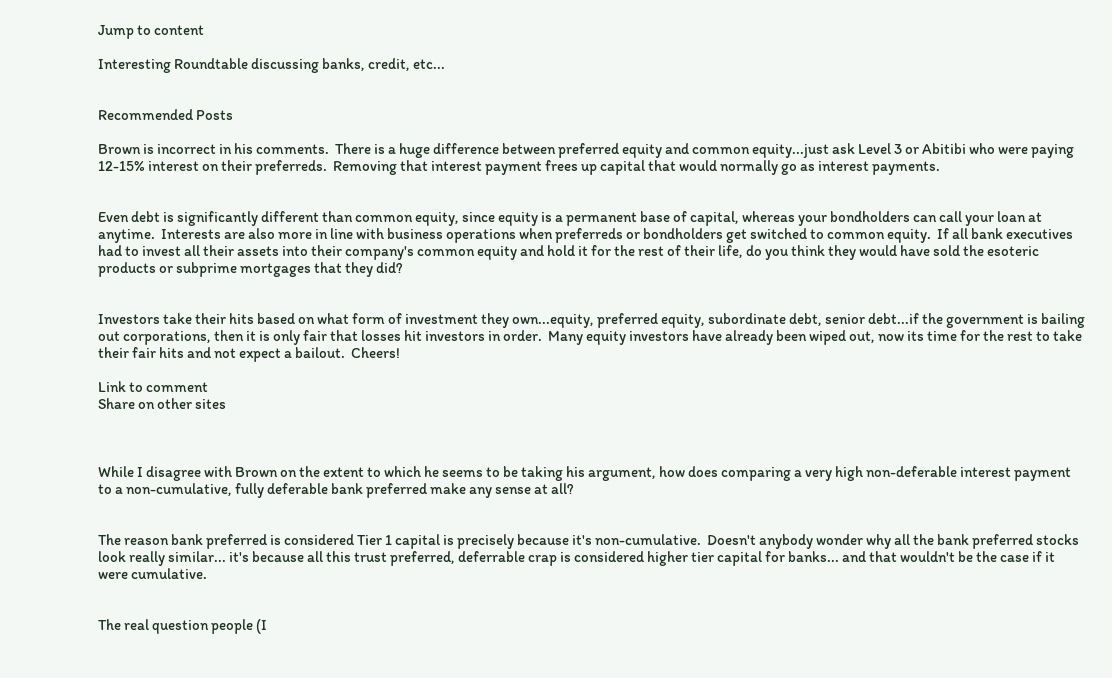Jump to content

Interesting Roundtable discussing banks, credit, etc...


Recommended Posts

Brown is incorrect in his comments.  There is a huge difference between preferred equity and common equity...just ask Level 3 or Abitibi who were paying 12-15% interest on their preferreds.  Removing that interest payment frees up capital that would normally go as interest payments.


Even debt is significantly different than common equity, since equity is a permanent base of capital, whereas your bondholders can call your loan at anytime.  Interests are also more in line with business operations when preferreds or bondholders get switched to common equity.  If all bank executives had to invest all their assets into their company's common equity and hold it for the rest of their life, do you think they would have sold the esoteric products or subprime mortgages that they did?


Investors take their hits based on what form of investment they own...equity, preferred equity, subordinate debt, senior debt...if the government is bailing out corporations, then it is only fair that losses hit investors in order.  Many equity investors have already been wiped out, now its time for the rest to take their fair hits and not expect a bailout.  Cheers!

Link to comment
Share on other sites



While I disagree with Brown on the extent to which he seems to be taking his argument, how does comparing a very high non-deferable interest payment to a non-cumulative, fully deferable bank preferred make any sense at all?


The reason bank preferred is considered Tier 1 capital is precisely because it's non-cumulative.  Doesn't anybody wonder why all the bank preferred stocks look really similar... it's because all this trust preferred, deferrable crap is considered higher tier capital for banks... and that wouldn't be the case if it were cumulative.


The real question people (I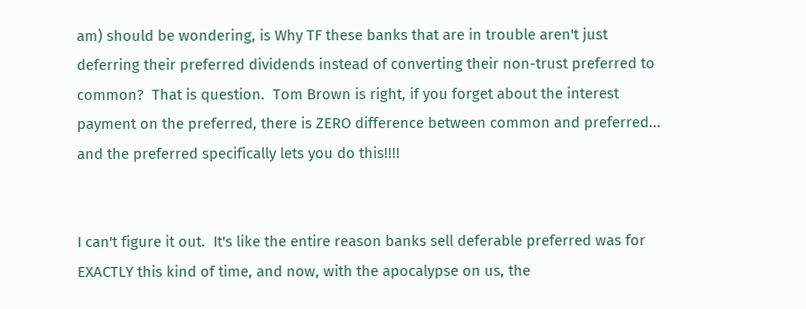am) should be wondering, is Why TF these banks that are in trouble aren't just deferring their preferred dividends instead of converting their non-trust preferred to common?  That is question.  Tom Brown is right, if you forget about the interest payment on the preferred, there is ZERO difference between common and preferred... and the preferred specifically lets you do this!!!!


I can't figure it out.  It's like the entire reason banks sell deferable preferred was for EXACTLY this kind of time, and now, with the apocalypse on us, the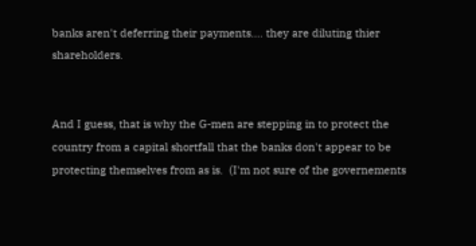banks aren't deferring their payments.... they are diluting thier shareholders.


And I guess, that is why the G-men are stepping in to protect the country from a capital shortfall that the banks don't appear to be protecting themselves from as is.  (I'm not sure of the governements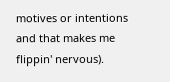motives or intentions and that makes me flippin' nervous).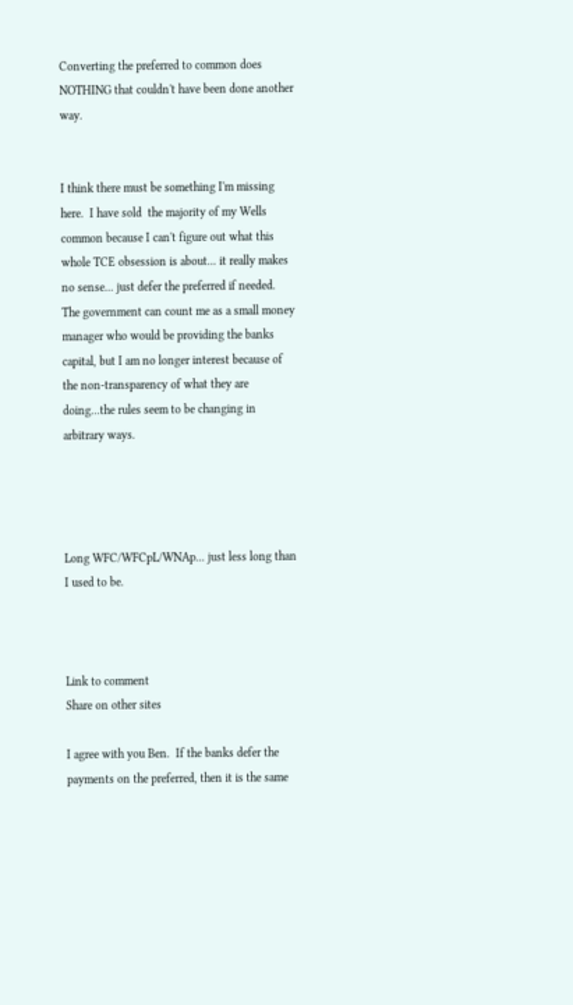Converting the preferred to common does NOTHING that couldn't have been done another way.


I think there must be something I'm missing here.  I have sold  the majority of my Wells common because I can't figure out what this whole TCE obsession is about... it really makes no sense... just defer the preferred if needed.  The government can count me as a small money manager who would be providing the banks capital, but I am no longer interest because of the non-transparency of what they are doing...the rules seem to be changing in arbitrary ways.




Long WFC/WFCpL/WNAp... just less long than I used to be.



Link to comment
Share on other sites

I agree with you Ben.  If the banks defer the payments on the preferred, then it is the same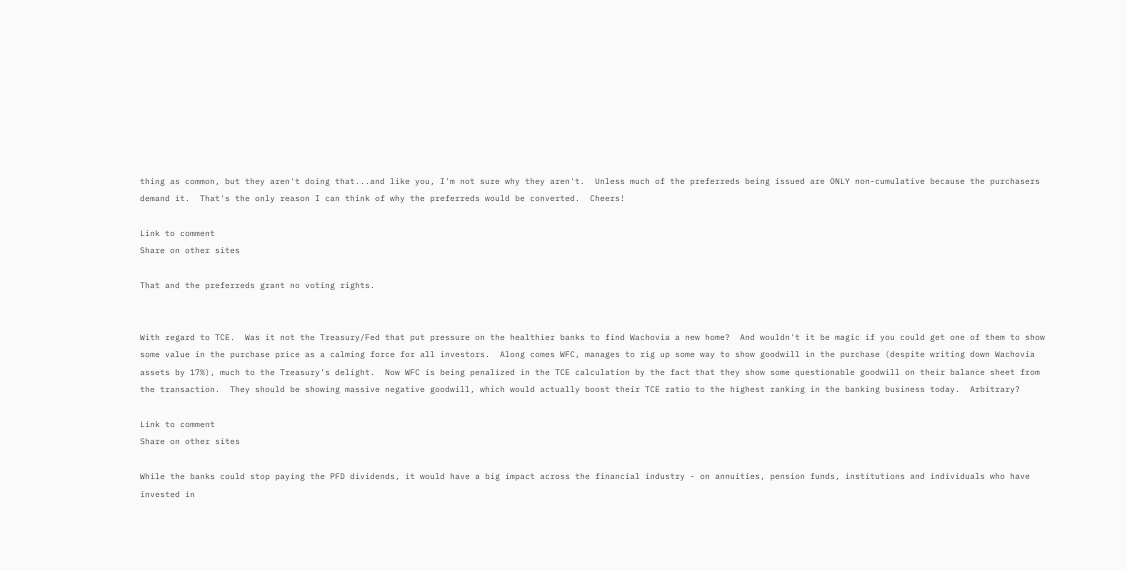thing as common, but they aren't doing that...and like you, I'm not sure why they aren't.  Unless much of the preferreds being issued are ONLY non-cumulative because the purchasers demand it.  That's the only reason I can think of why the preferreds would be converted.  Cheers!

Link to comment
Share on other sites

That and the preferreds grant no voting rights.


With regard to TCE.  Was it not the Treasury/Fed that put pressure on the healthier banks to find Wachovia a new home?  And wouldn't it be magic if you could get one of them to show some value in the purchase price as a calming force for all investors.  Along comes WFC, manages to rig up some way to show goodwill in the purchase (despite writing down Wachovia assets by 17%), much to the Treasury's delight.  Now WFC is being penalized in the TCE calculation by the fact that they show some questionable goodwill on their balance sheet from the transaction.  They should be showing massive negative goodwill, which would actually boost their TCE ratio to the highest ranking in the banking business today.  Arbitrary?

Link to comment
Share on other sites

While the banks could stop paying the PFD dividends, it would have a big impact across the financial industry - on annuities, pension funds, institutions and individuals who have invested in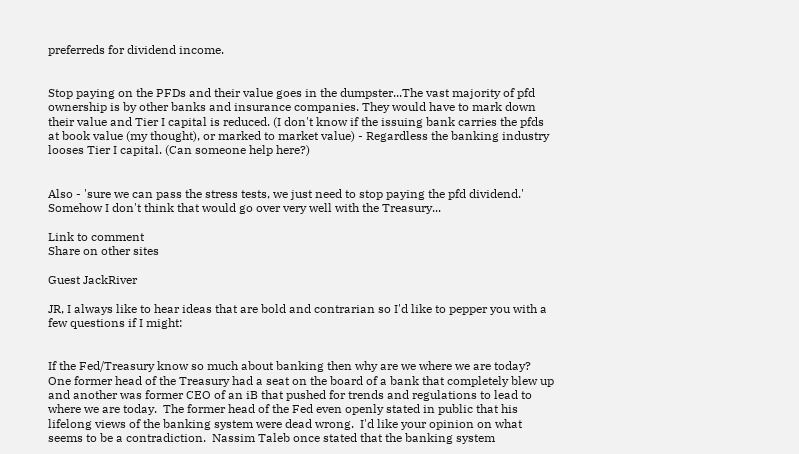preferreds for dividend income.


Stop paying on the PFDs and their value goes in the dumpster...The vast majority of pfd ownership is by other banks and insurance companies. They would have to mark down their value and Tier I capital is reduced. (I don't know if the issuing bank carries the pfds at book value (my thought), or marked to market value) - Regardless the banking industry looses Tier I capital. (Can someone help here?)


Also - 'sure we can pass the stress tests, we just need to stop paying the pfd dividend.' Somehow I don't think that would go over very well with the Treasury...

Link to comment
Share on other sites

Guest JackRiver

JR, I always like to hear ideas that are bold and contrarian so I'd like to pepper you with a few questions if I might:


If the Fed/Treasury know so much about banking then why are we where we are today?  One former head of the Treasury had a seat on the board of a bank that completely blew up and another was former CEO of an iB that pushed for trends and regulations to lead to where we are today.  The former head of the Fed even openly stated in public that his lifelong views of the banking system were dead wrong.  I'd like your opinion on what seems to be a contradiction.  Nassim Taleb once stated that the banking system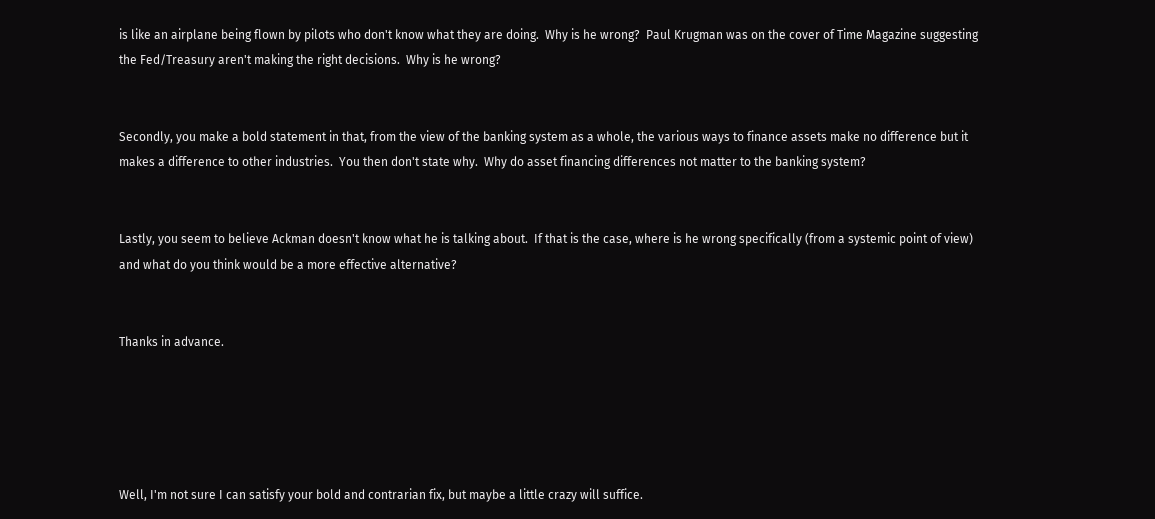is like an airplane being flown by pilots who don't know what they are doing.  Why is he wrong?  Paul Krugman was on the cover of Time Magazine suggesting the Fed/Treasury aren't making the right decisions.  Why is he wrong?


Secondly, you make a bold statement in that, from the view of the banking system as a whole, the various ways to finance assets make no difference but it makes a difference to other industries.  You then don't state why.  Why do asset financing differences not matter to the banking system?


Lastly, you seem to believe Ackman doesn't know what he is talking about.  If that is the case, where is he wrong specifically (from a systemic point of view) and what do you think would be a more effective alternative?


Thanks in advance.





Well, I'm not sure I can satisfy your bold and contrarian fix, but maybe a little crazy will suffice.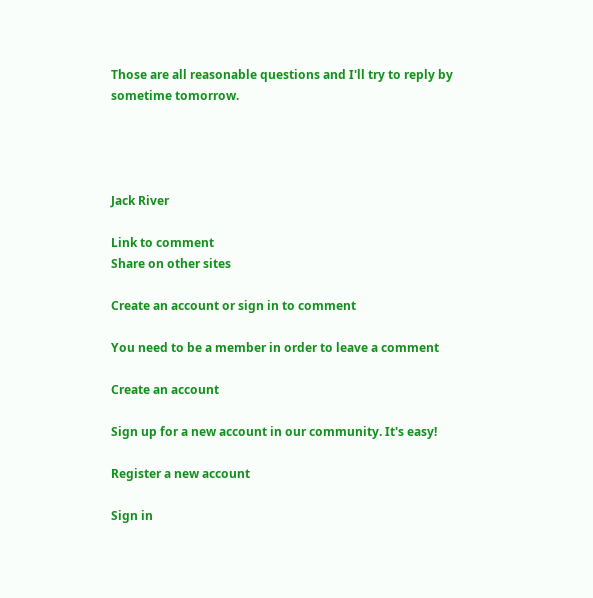Those are all reasonable questions and I'll try to reply by sometime tomorrow.




Jack River

Link to comment
Share on other sites

Create an account or sign in to comment

You need to be a member in order to leave a comment

Create an account

Sign up for a new account in our community. It's easy!

Register a new account

Sign in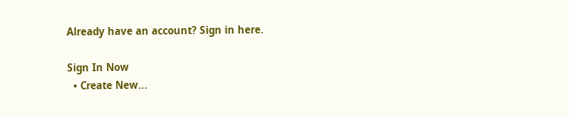Already have an account? Sign in here.

Sign In Now
  • Create New...